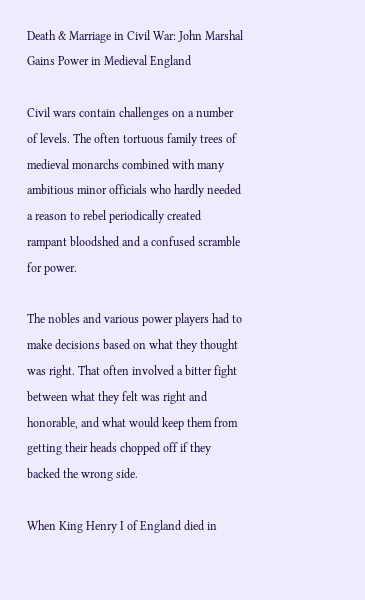Death & Marriage in Civil War: John Marshal Gains Power in Medieval England

Civil wars contain challenges on a number of levels. The often tortuous family trees of medieval monarchs combined with many ambitious minor officials who hardly needed a reason to rebel periodically created rampant bloodshed and a confused scramble for power.

The nobles and various power players had to make decisions based on what they thought was right. That often involved a bitter fight between what they felt was right and honorable, and what would keep them from getting their heads chopped off if they backed the wrong side.

When King Henry I of England died in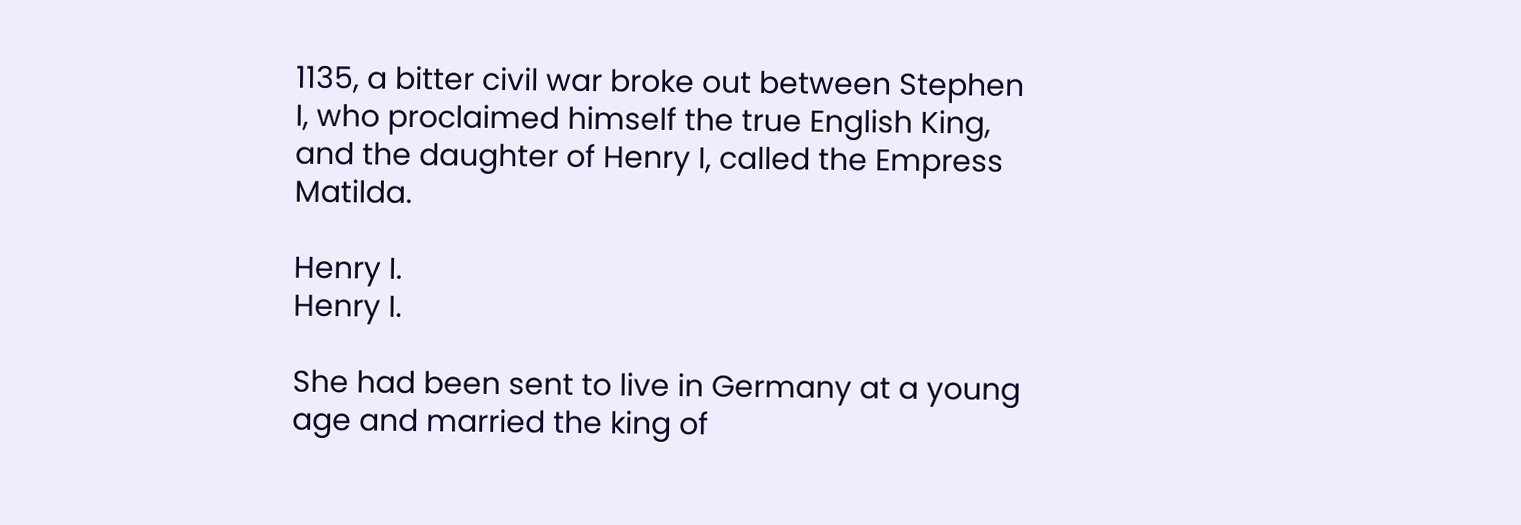1135, a bitter civil war broke out between Stephen I, who proclaimed himself the true English King, and the daughter of Henry I, called the Empress Matilda.

Henry I.
Henry I.

She had been sent to live in Germany at a young age and married the king of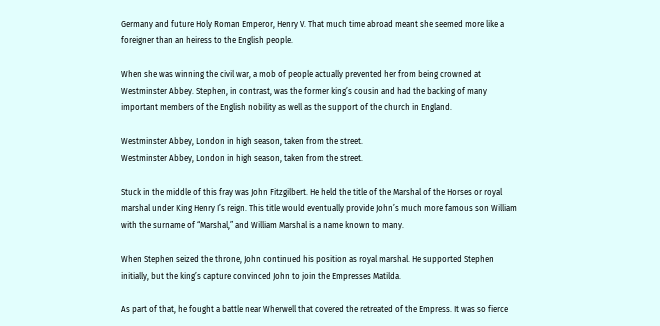Germany and future Holy Roman Emperor, Henry V. That much time abroad meant she seemed more like a foreigner than an heiress to the English people.

When she was winning the civil war, a mob of people actually prevented her from being crowned at Westminster Abbey. Stephen, in contrast, was the former king’s cousin and had the backing of many important members of the English nobility as well as the support of the church in England.

Westminster Abbey, London in high season, taken from the street.
Westminster Abbey, London in high season, taken from the street.

Stuck in the middle of this fray was John Fitzgilbert. He held the title of the Marshal of the Horses or royal marshal under King Henry I’s reign. This title would eventually provide John’s much more famous son William with the surname of “Marshal,” and William Marshal is a name known to many.

When Stephen seized the throne, John continued his position as royal marshal. He supported Stephen initially, but the king’s capture convinced John to join the Empresses Matilda.

As part of that, he fought a battle near Wherwell that covered the retreated of the Empress. It was so fierce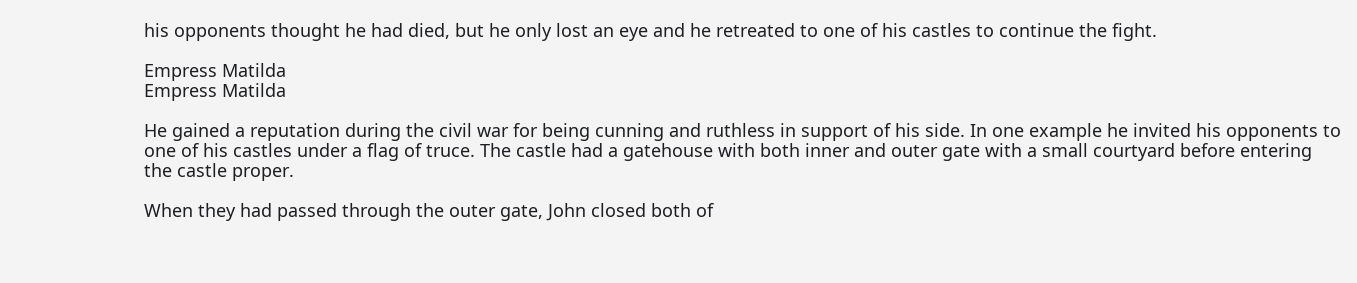his opponents thought he had died, but he only lost an eye and he retreated to one of his castles to continue the fight.

Empress Matilda
Empress Matilda

He gained a reputation during the civil war for being cunning and ruthless in support of his side. In one example he invited his opponents to one of his castles under a flag of truce. The castle had a gatehouse with both inner and outer gate with a small courtyard before entering the castle proper.

When they had passed through the outer gate, John closed both of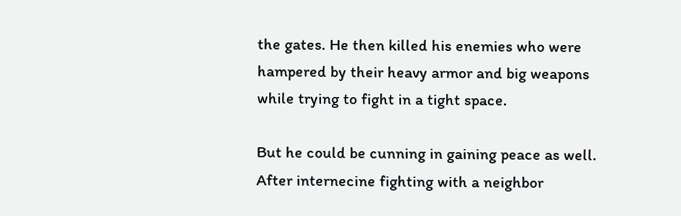the gates. He then killed his enemies who were hampered by their heavy armor and big weapons while trying to fight in a tight space.

But he could be cunning in gaining peace as well. After internecine fighting with a neighbor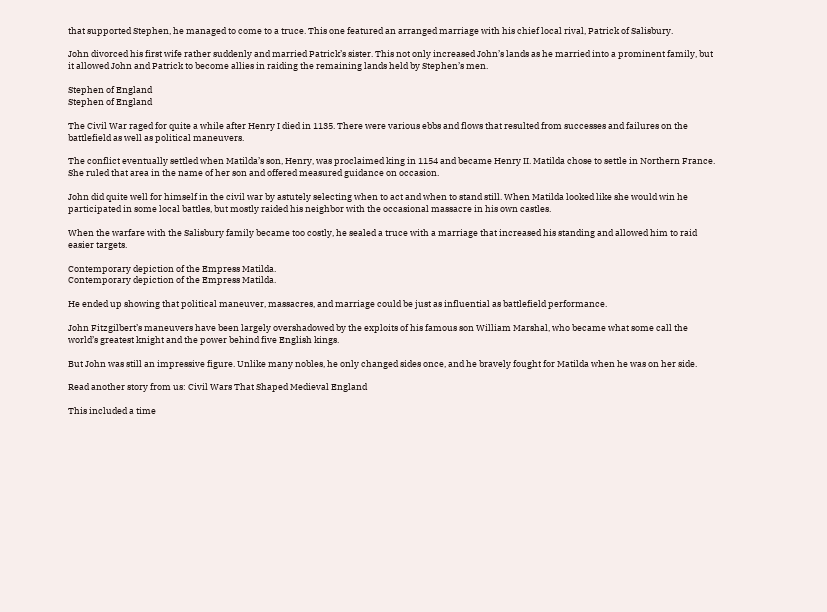that supported Stephen, he managed to come to a truce. This one featured an arranged marriage with his chief local rival, Patrick of Salisbury.

John divorced his first wife rather suddenly and married Patrick’s sister. This not only increased John’s lands as he married into a prominent family, but it allowed John and Patrick to become allies in raiding the remaining lands held by Stephen’s men.

Stephen of England
Stephen of England

The Civil War raged for quite a while after Henry I died in 1135. There were various ebbs and flows that resulted from successes and failures on the battlefield as well as political maneuvers.

The conflict eventually settled when Matilda’s son, Henry, was proclaimed king in 1154 and became Henry II. Matilda chose to settle in Northern France. She ruled that area in the name of her son and offered measured guidance on occasion.

John did quite well for himself in the civil war by astutely selecting when to act and when to stand still. When Matilda looked like she would win he participated in some local battles, but mostly raided his neighbor with the occasional massacre in his own castles.

When the warfare with the Salisbury family became too costly, he sealed a truce with a marriage that increased his standing and allowed him to raid easier targets.

Contemporary depiction of the Empress Matilda.
Contemporary depiction of the Empress Matilda.

He ended up showing that political maneuver, massacres, and marriage could be just as influential as battlefield performance.

John Fitzgilbert’s maneuvers have been largely overshadowed by the exploits of his famous son William Marshal, who became what some call the world’s greatest knight and the power behind five English kings.

But John was still an impressive figure. Unlike many nobles, he only changed sides once, and he bravely fought for Matilda when he was on her side.

Read another story from us: Civil Wars That Shaped Medieval England

This included a time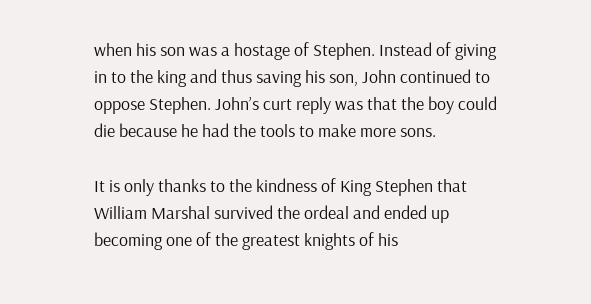when his son was a hostage of Stephen. Instead of giving in to the king and thus saving his son, John continued to oppose Stephen. John’s curt reply was that the boy could die because he had the tools to make more sons.

It is only thanks to the kindness of King Stephen that William Marshal survived the ordeal and ended up becoming one of the greatest knights of his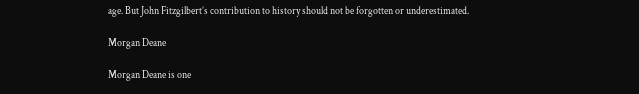age. But John Fitzgilbert’s contribution to history should not be forgotten or underestimated.

Morgan Deane

Morgan Deane is one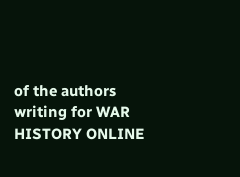of the authors writing for WAR HISTORY ONLINE